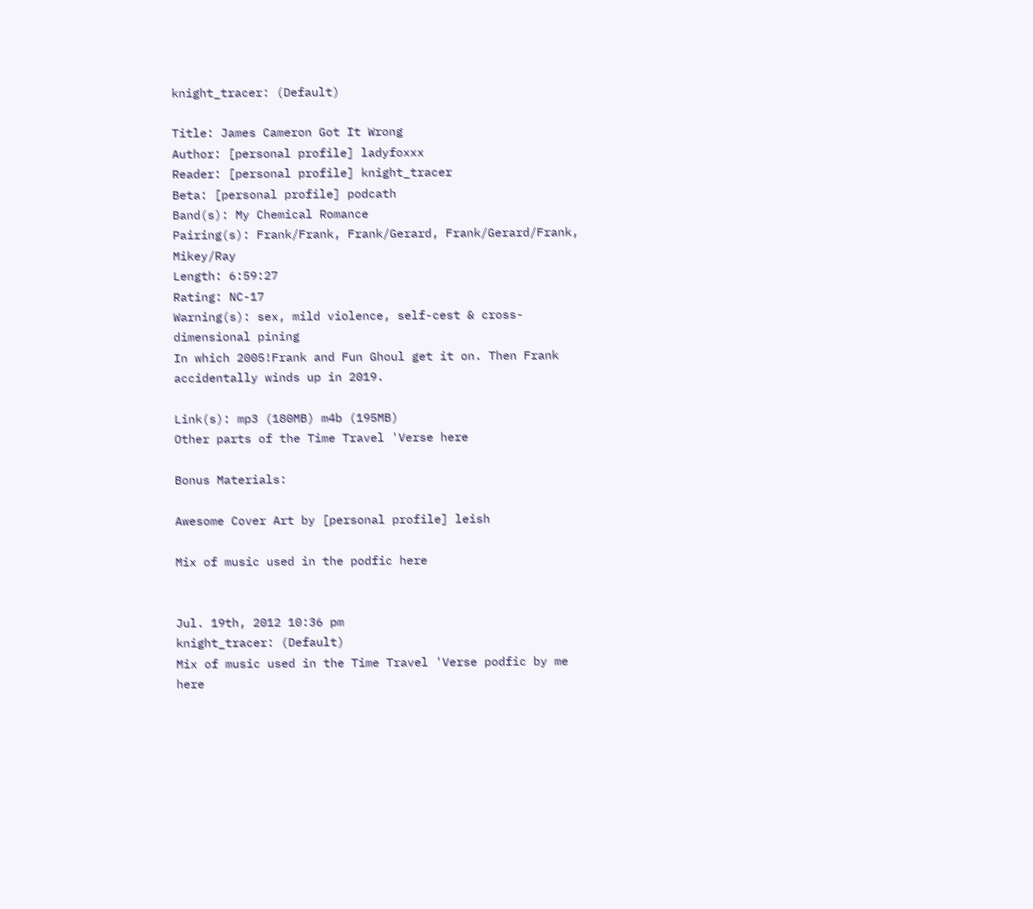knight_tracer: (Default)

Title: James Cameron Got It Wrong
Author: [personal profile] ladyfoxxx
Reader: [personal profile] knight_tracer
Beta: [personal profile] podcath
Band(s): My Chemical Romance
Pairing(s): Frank/Frank, Frank/Gerard, Frank/Gerard/Frank, Mikey/Ray
Length: 6:59:27
Rating: NC-17
Warning(s): sex, mild violence, self-cest & cross-dimensional pining
In which 2005!Frank and Fun Ghoul get it on. Then Frank accidentally winds up in 2019.

Link(s): mp3 (180MB) m4b (195MB)
Other parts of the Time Travel 'Verse here

Bonus Materials:

Awesome Cover Art by [personal profile] leish

Mix of music used in the podfic here


Jul. 19th, 2012 10:36 pm
knight_tracer: (Default)
Mix of music used in the Time Travel 'Verse podfic by me here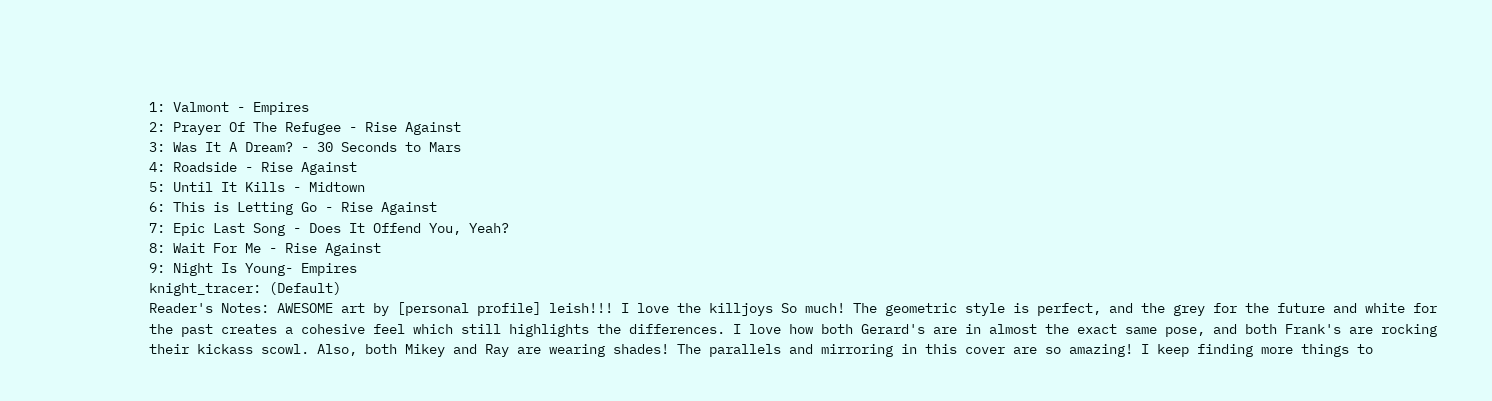1: Valmont - Empires
2: Prayer Of The Refugee - Rise Against
3: Was It A Dream? - 30 Seconds to Mars
4: Roadside - Rise Against
5: Until It Kills - Midtown
6: This is Letting Go - Rise Against
7: Epic Last Song - Does It Offend You, Yeah?
8: Wait For Me - Rise Against
9: Night Is Young- Empires
knight_tracer: (Default)
Reader's Notes: AWESOME art by [personal profile] leish!!! I love the killjoys So much! The geometric style is perfect, and the grey for the future and white for the past creates a cohesive feel which still highlights the differences. I love how both Gerard's are in almost the exact same pose, and both Frank's are rocking their kickass scowl. Also, both Mikey and Ray are wearing shades! The parallels and mirroring in this cover are so amazing! I keep finding more things to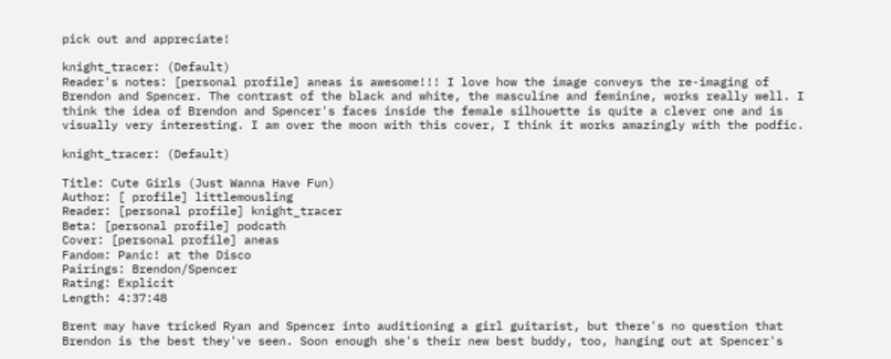pick out and appreciate!

knight_tracer: (Default)
Reader's notes: [personal profile] aneas is awesome!!! I love how the image conveys the re-imaging of Brendon and Spencer. The contrast of the black and white, the masculine and feminine, works really well. I think the idea of Brendon and Spencer's faces inside the female silhouette is quite a clever one and is visually very interesting. I am over the moon with this cover, I think it works amazingly with the podfic.

knight_tracer: (Default)

Title: Cute Girls (Just Wanna Have Fun)
Author: [ profile] littlemousling
Reader: [personal profile] knight_tracer
Beta: [personal profile] podcath
Cover: [personal profile] aneas
Fandom: Panic! at the Disco
Pairings: Brendon/Spencer
Rating: Explicit
Length: 4:37:48

Brent may have tricked Ryan and Spencer into auditioning a girl guitarist, but there's no question that Brendon is the best they've seen. Soon enough she's their new best buddy, too, hanging out at Spencer's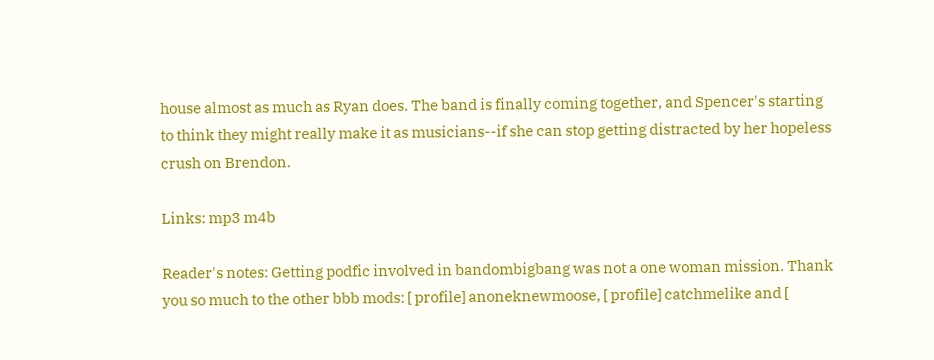house almost as much as Ryan does. The band is finally coming together, and Spencer's starting to think they might really make it as musicians--if she can stop getting distracted by her hopeless crush on Brendon.

Links: mp3 m4b

Reader's notes: Getting podfic involved in bandombigbang was not a one woman mission. Thank you so much to the other bbb mods: [ profile] anoneknewmoose, [ profile] catchmelike and [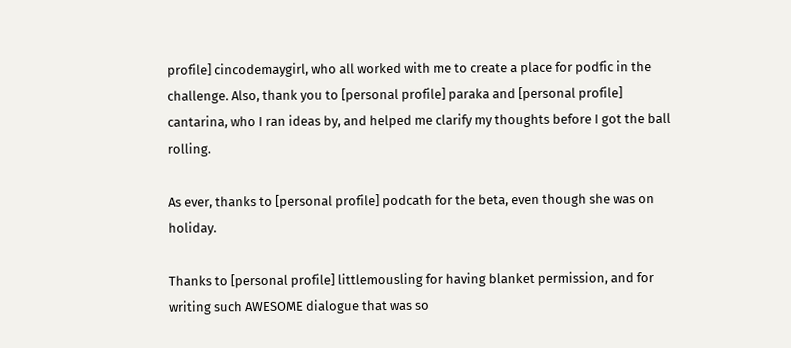profile] cincodemaygirl, who all worked with me to create a place for podfic in the challenge. Also, thank you to [personal profile] paraka and [personal profile] cantarina, who I ran ideas by, and helped me clarify my thoughts before I got the ball rolling.

As ever, thanks to [personal profile] podcath for the beta, even though she was on holiday.

Thanks to [personal profile] littlemousling for having blanket permission, and for writing such AWESOME dialogue that was so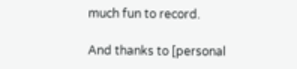much fun to record.

And thanks to [personal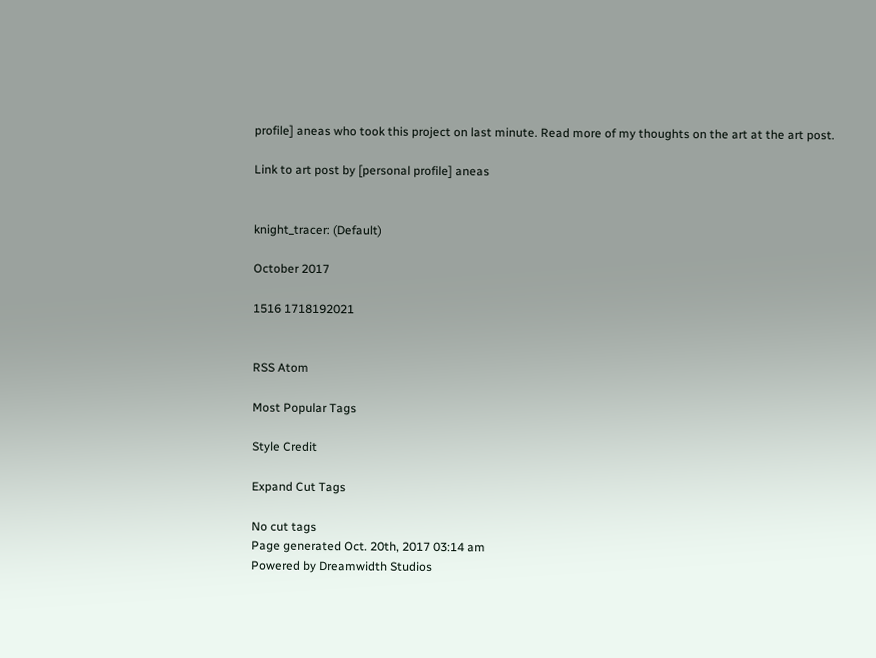profile] aneas who took this project on last minute. Read more of my thoughts on the art at the art post.

Link to art post by [personal profile] aneas


knight_tracer: (Default)

October 2017

1516 1718192021


RSS Atom

Most Popular Tags

Style Credit

Expand Cut Tags

No cut tags
Page generated Oct. 20th, 2017 03:14 am
Powered by Dreamwidth Studios